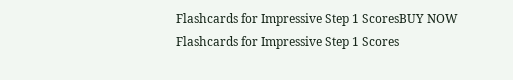Flashcards for Impressive Step 1 ScoresBUY NOW
Flashcards for Impressive Step 1 Scores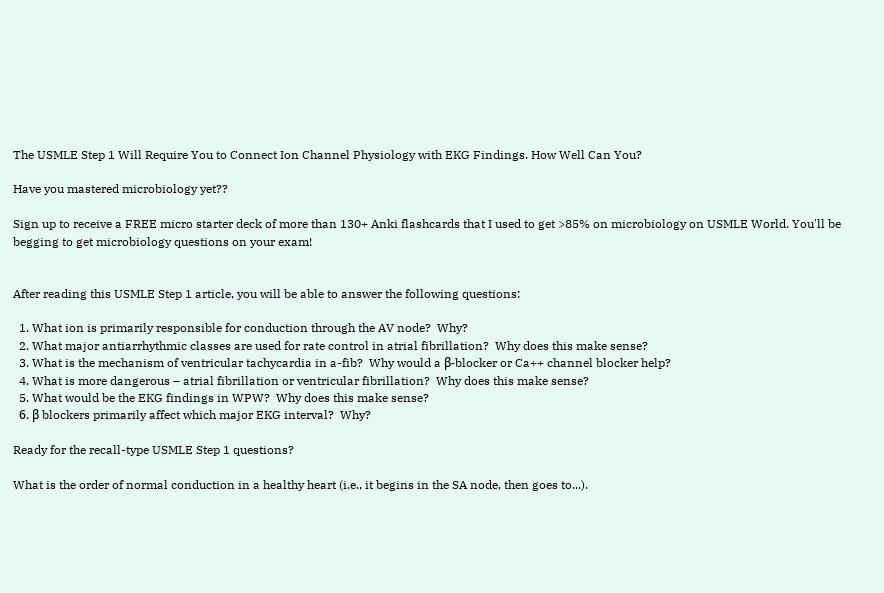The USMLE Step 1 Will Require You to Connect Ion Channel Physiology with EKG Findings. How Well Can You?

Have you mastered microbiology yet??

Sign up to receive a FREE micro starter deck of more than 130+ Anki flashcards that I used to get >85% on microbiology on USMLE World. You'll be begging to get microbiology questions on your exam!


After reading this USMLE Step 1 article, you will be able to answer the following questions:

  1. What ion is primarily responsible for conduction through the AV node?  Why?
  2. What major antiarrhythmic classes are used for rate control in atrial fibrillation?  Why does this make sense?
  3. What is the mechanism of ventricular tachycardia in a-fib?  Why would a β-blocker or Ca++ channel blocker help?
  4. What is more dangerous – atrial fibrillation or ventricular fibrillation?  Why does this make sense?
  5. What would be the EKG findings in WPW?  Why does this make sense?
  6. β blockers primarily affect which major EKG interval?  Why?

Ready for the recall-type USMLE Step 1 questions?

What is the order of normal conduction in a healthy heart (i.e., it begins in the SA node, then goes to...).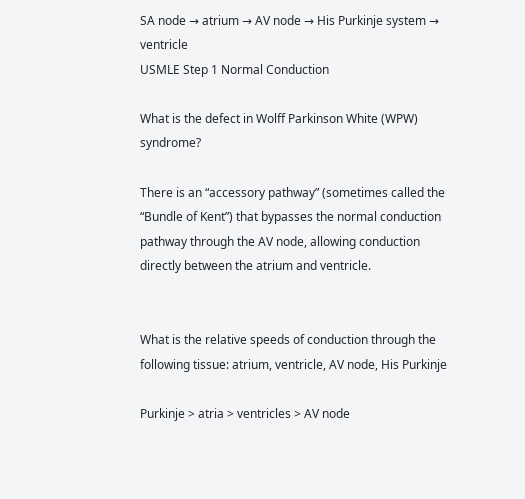SA node → atrium → AV node → His Purkinje system → ventricle
USMLE Step 1 Normal Conduction

What is the defect in Wolff Parkinson White (WPW) syndrome?

There is an “accessory pathway” (sometimes called the “Bundle of Kent”) that bypasses the normal conduction pathway through the AV node, allowing conduction directly between the atrium and ventricle.


What is the relative speeds of conduction through the following tissue: atrium, ventricle, AV node, His Purkinje

Purkinje > atria > ventricles > AV node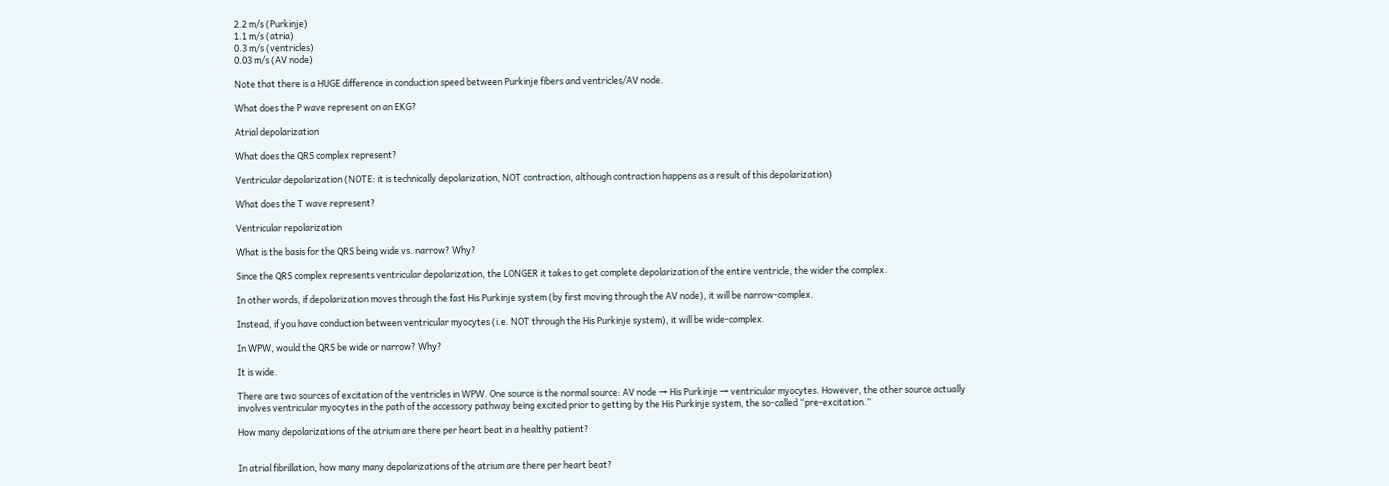2.2 m/s (Purkinje)
1.1 m/s (atria)
0.3 m/s (ventricles)
0.03 m/s (AV node)

Note that there is a HUGE difference in conduction speed between Purkinje fibers and ventricles/AV node.

What does the P wave represent on an EKG?

Atrial depolarization

What does the QRS complex represent?

Ventricular depolarization (NOTE: it is technically depolarization, NOT contraction, although contraction happens as a result of this depolarization)

What does the T wave represent?

Ventricular repolarization

What is the basis for the QRS being wide vs. narrow? Why?

Since the QRS complex represents ventricular depolarization, the LONGER it takes to get complete depolarization of the entire ventricle, the wider the complex.

In other words, if depolarization moves through the fast His Purkinje system (by first moving through the AV node), it will be narrow-complex.

Instead, if you have conduction between ventricular myocytes (i.e. NOT through the His Purkinje system), it will be wide-complex.

In WPW, would the QRS be wide or narrow? Why?

It is wide.

There are two sources of excitation of the ventricles in WPW. One source is the normal source: AV node → His Purkinje → ventricular myocytes. However, the other source actually involves ventricular myocytes in the path of the accessory pathway being excited prior to getting by the His Purkinje system, the so-called “pre-excitation.”

How many depolarizations of the atrium are there per heart beat in a healthy patient?


In atrial fibrillation, how many many depolarizations of the atrium are there per heart beat?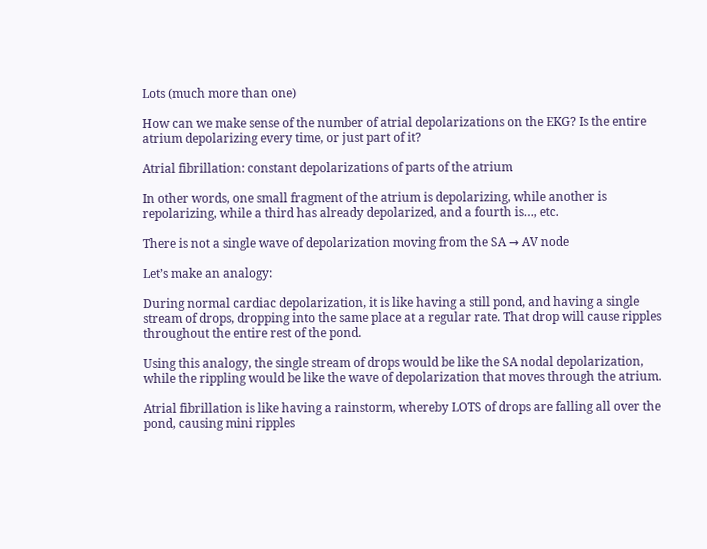Lots (much more than one)

How can we make sense of the number of atrial depolarizations on the EKG? Is the entire atrium depolarizing every time, or just part of it?

Atrial fibrillation: constant depolarizations of parts of the atrium

In other words, one small fragment of the atrium is depolarizing, while another is repolarizing, while a third has already depolarized, and a fourth is…, etc.

There is not a single wave of depolarization moving from the SA → AV node

Let’s make an analogy:

During normal cardiac depolarization, it is like having a still pond, and having a single stream of drops, dropping into the same place at a regular rate. That drop will cause ripples throughout the entire rest of the pond.

Using this analogy, the single stream of drops would be like the SA nodal depolarization, while the rippling would be like the wave of depolarization that moves through the atrium.

Atrial fibrillation is like having a rainstorm, whereby LOTS of drops are falling all over the pond, causing mini ripples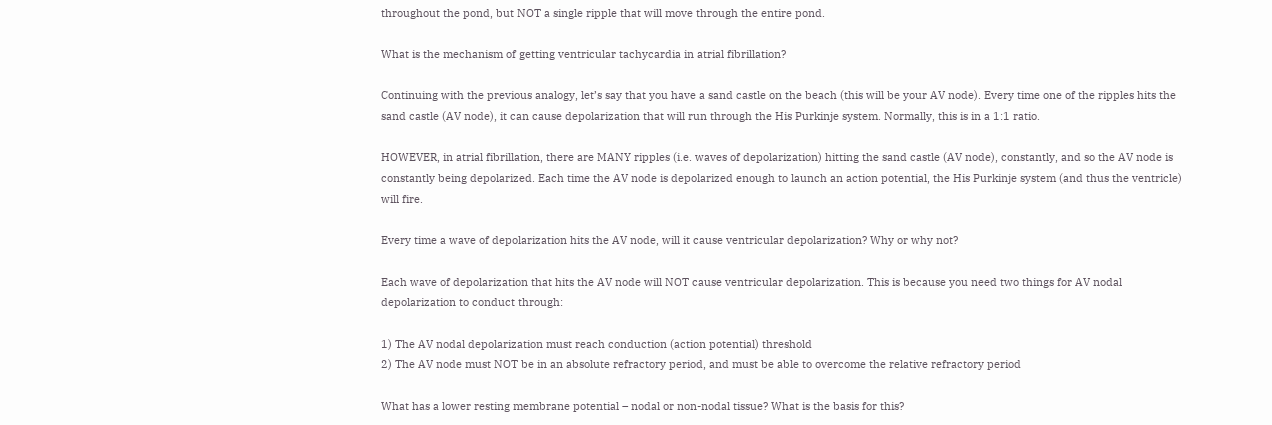throughout the pond, but NOT a single ripple that will move through the entire pond.

What is the mechanism of getting ventricular tachycardia in atrial fibrillation?

Continuing with the previous analogy, let’s say that you have a sand castle on the beach (this will be your AV node). Every time one of the ripples hits the sand castle (AV node), it can cause depolarization that will run through the His Purkinje system. Normally, this is in a 1:1 ratio.

HOWEVER, in atrial fibrillation, there are MANY ripples (i.e. waves of depolarization) hitting the sand castle (AV node), constantly, and so the AV node is constantly being depolarized. Each time the AV node is depolarized enough to launch an action potential, the His Purkinje system (and thus the ventricle) will fire.

Every time a wave of depolarization hits the AV node, will it cause ventricular depolarization? Why or why not?

Each wave of depolarization that hits the AV node will NOT cause ventricular depolarization. This is because you need two things for AV nodal depolarization to conduct through:

1) The AV nodal depolarization must reach conduction (action potential) threshold
2) The AV node must NOT be in an absolute refractory period, and must be able to overcome the relative refractory period

What has a lower resting membrane potential – nodal or non-nodal tissue? What is the basis for this?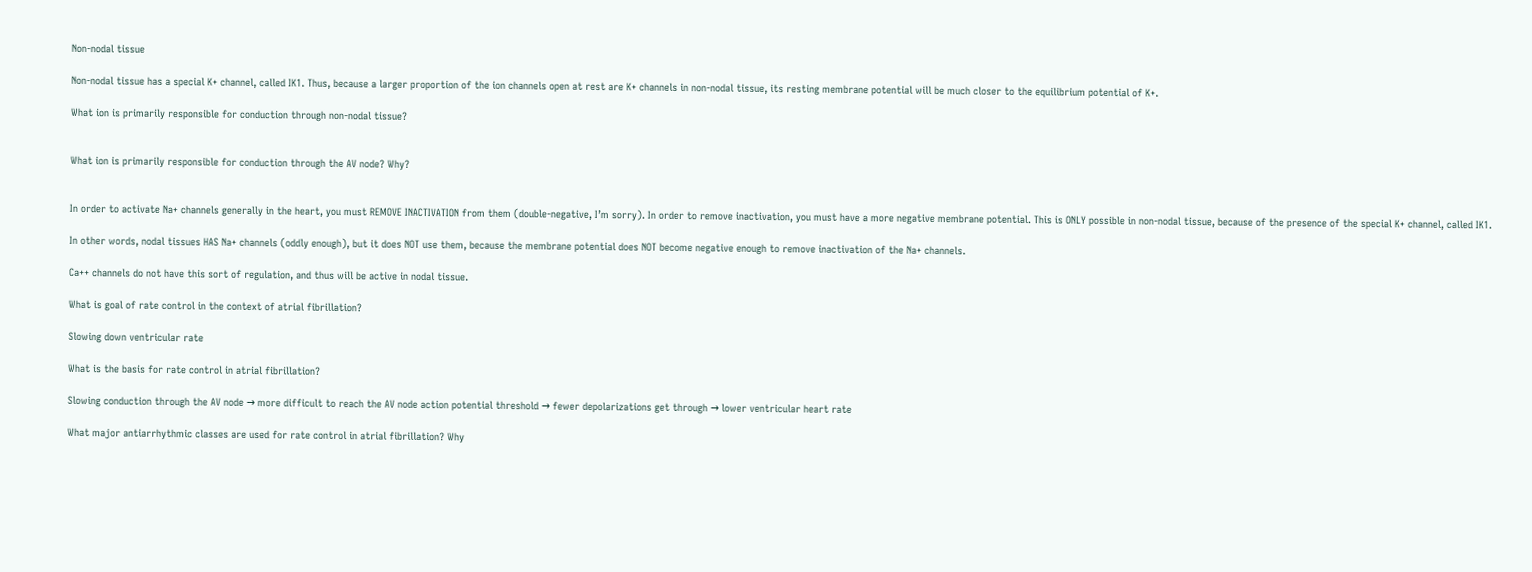Non-nodal tissue

Non-nodal tissue has a special K+ channel, called IK1. Thus, because a larger proportion of the ion channels open at rest are K+ channels in non-nodal tissue, its resting membrane potential will be much closer to the equilibrium potential of K+.

What ion is primarily responsible for conduction through non-nodal tissue?


What ion is primarily responsible for conduction through the AV node? Why?


In order to activate Na+ channels generally in the heart, you must REMOVE INACTIVATION from them (double-negative, I’m sorry). In order to remove inactivation, you must have a more negative membrane potential. This is ONLY possible in non-nodal tissue, because of the presence of the special K+ channel, called IK1.

In other words, nodal tissues HAS Na+ channels (oddly enough), but it does NOT use them, because the membrane potential does NOT become negative enough to remove inactivation of the Na+ channels.

Ca++ channels do not have this sort of regulation, and thus will be active in nodal tissue.

What is goal of rate control in the context of atrial fibrillation?

Slowing down ventricular rate

What is the basis for rate control in atrial fibrillation?

Slowing conduction through the AV node → more difficult to reach the AV node action potential threshold → fewer depolarizations get through → lower ventricular heart rate

What major antiarrhythmic classes are used for rate control in atrial fibrillation? Why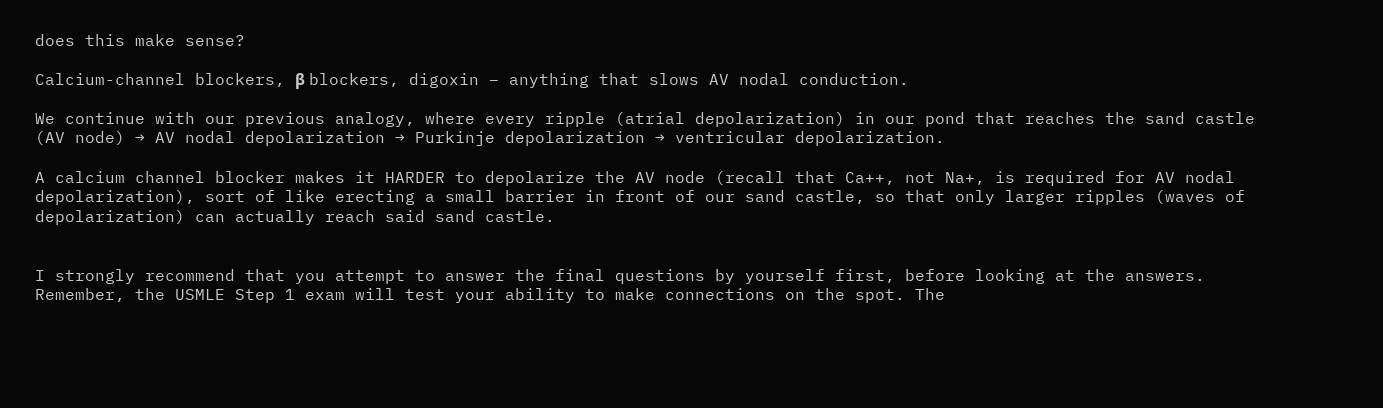does this make sense?

Calcium-channel blockers, β blockers, digoxin – anything that slows AV nodal conduction.

We continue with our previous analogy, where every ripple (atrial depolarization) in our pond that reaches the sand castle (AV node) → AV nodal depolarization → Purkinje depolarization → ventricular depolarization.

A calcium channel blocker makes it HARDER to depolarize the AV node (recall that Ca++, not Na+, is required for AV nodal depolarization), sort of like erecting a small barrier in front of our sand castle, so that only larger ripples (waves of depolarization) can actually reach said sand castle.


I strongly recommend that you attempt to answer the final questions by yourself first, before looking at the answers.  Remember, the USMLE Step 1 exam will test your ability to make connections on the spot. The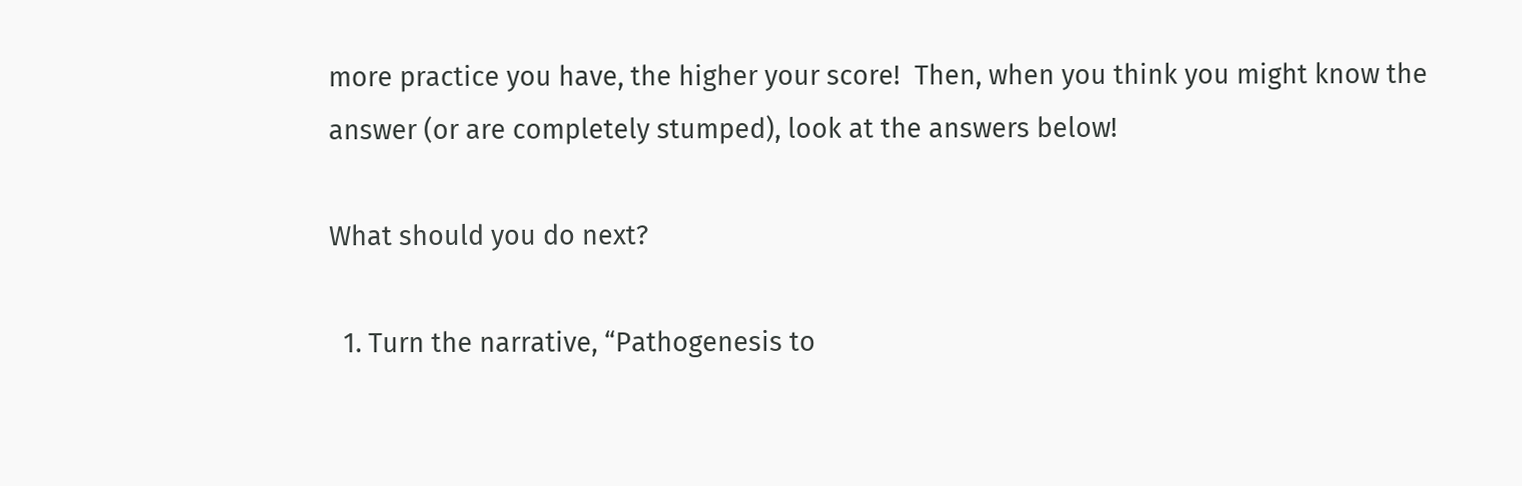more practice you have, the higher your score!  Then, when you think you might know the answer (or are completely stumped), look at the answers below!

What should you do next?

  1. Turn the narrative, “Pathogenesis to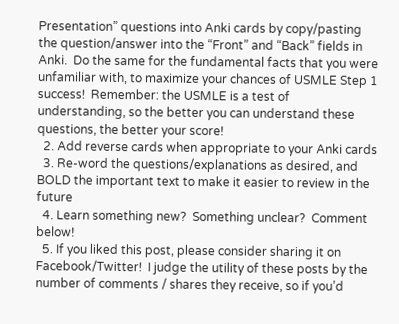Presentation” questions into Anki cards by copy/pasting the question/answer into the “Front” and “Back” fields in Anki.  Do the same for the fundamental facts that you were unfamiliar with, to maximize your chances of USMLE Step 1 success!  Remember: the USMLE is a test of understanding, so the better you can understand these questions, the better your score!
  2. Add reverse cards when appropriate to your Anki cards
  3. Re-word the questions/explanations as desired, and BOLD the important text to make it easier to review in the future
  4. Learn something new?  Something unclear?  Comment below!
  5. If you liked this post, please consider sharing it on Facebook/Twitter!  I judge the utility of these posts by the number of comments / shares they receive, so if you’d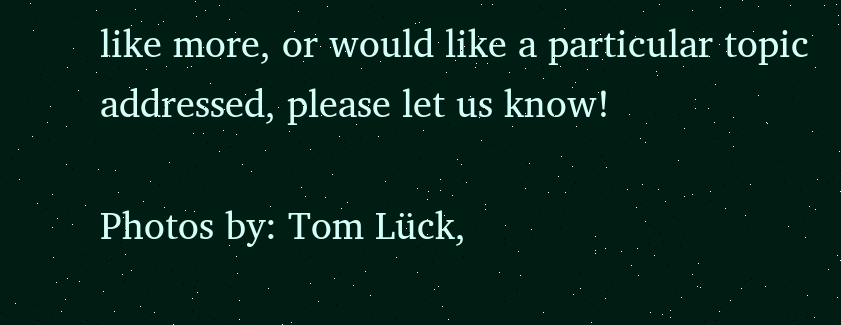like more, or would like a particular topic addressed, please let us know!

Photos by: Tom Lück,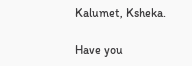Kalumet, Ksheka.

Have you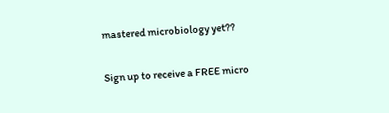mastered microbiology yet??

Sign up to receive a FREE micro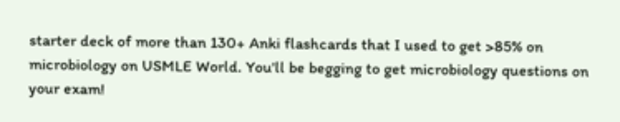starter deck of more than 130+ Anki flashcards that I used to get >85% on microbiology on USMLE World. You'll be begging to get microbiology questions on your exam!